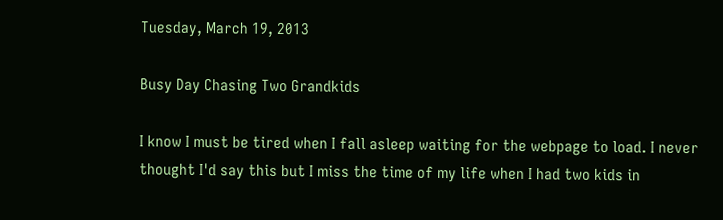Tuesday, March 19, 2013

Busy Day Chasing Two Grandkids

I know I must be tired when I fall asleep waiting for the webpage to load. I never thought I'd say this but I miss the time of my life when I had two kids in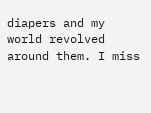diapers and my world revolved around them. I miss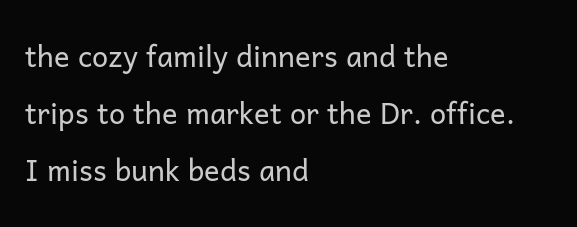the cozy family dinners and the trips to the market or the Dr. office. I miss bunk beds and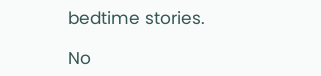bedtime stories.

No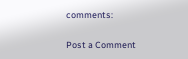comments:

Post a Comment